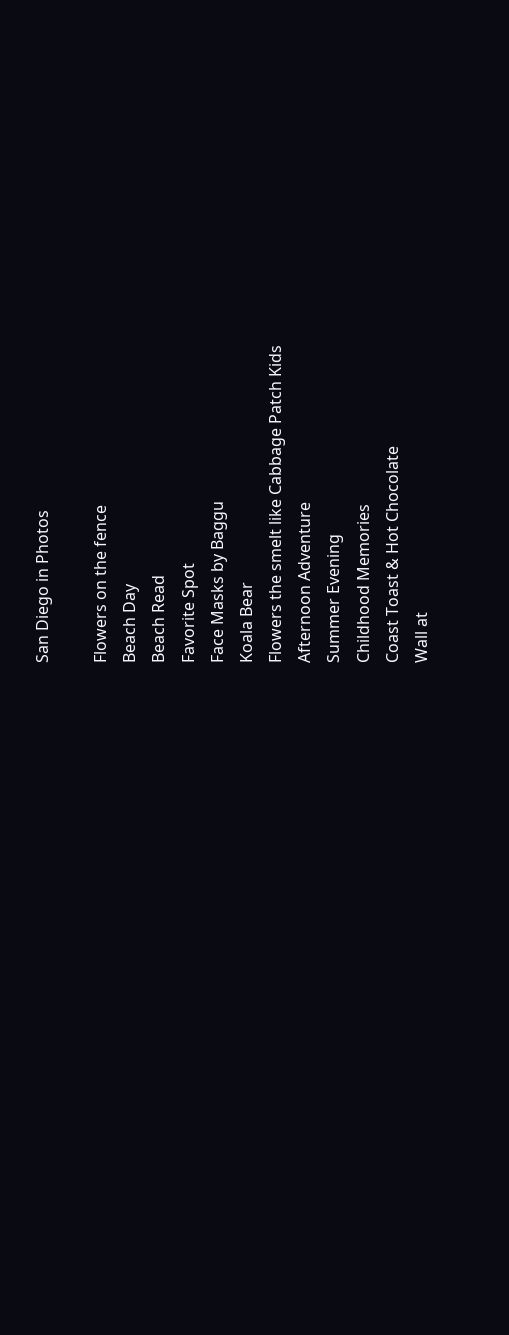San Diego in Photos

Flowers on the fence
Beach Day
Beach Read
Favorite Spot
Face Masks by Baggu
Koala Bear
Flowers the smelt like Cabbage Patch Kids
Afternoon Adventure
Summer Evening
Childhood Memories
Coast Toast & Hot Chocolate
Wall at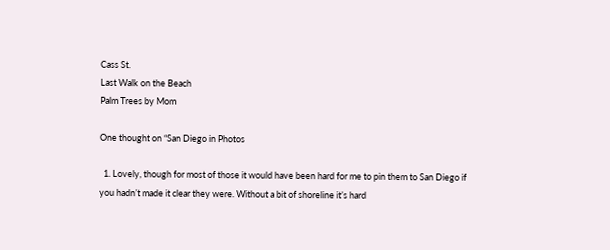Cass St.
Last Walk on the Beach
Palm Trees by Mom

One thought on “San Diego in Photos

  1. Lovely, though for most of those it would have been hard for me to pin them to San Diego if you hadn’t made it clear they were. Without a bit of shoreline it’s hard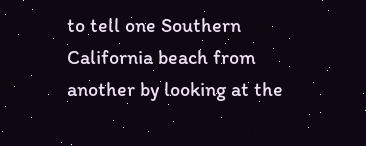to tell one Southern California beach from another by looking at the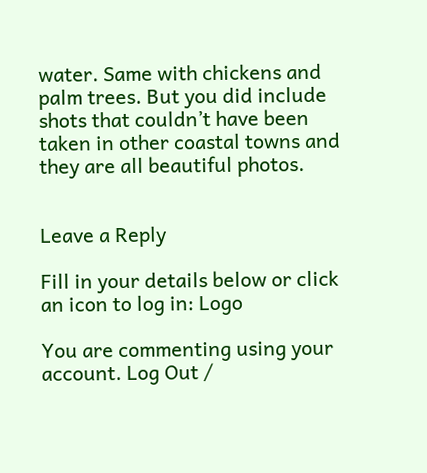water. Same with chickens and palm trees. But you did include shots that couldn’t have been taken in other coastal towns and they are all beautiful photos.


Leave a Reply

Fill in your details below or click an icon to log in: Logo

You are commenting using your account. Log Out /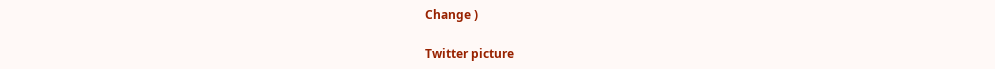Change )

Twitter picture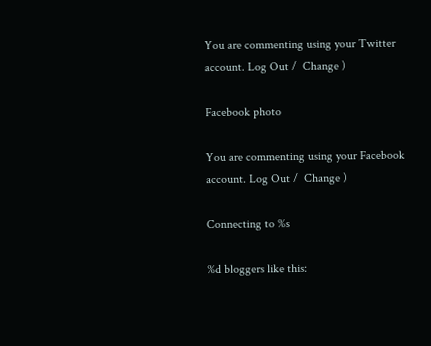You are commenting using your Twitter account. Log Out /  Change )

Facebook photo

You are commenting using your Facebook account. Log Out /  Change )

Connecting to %s

%d bloggers like this: